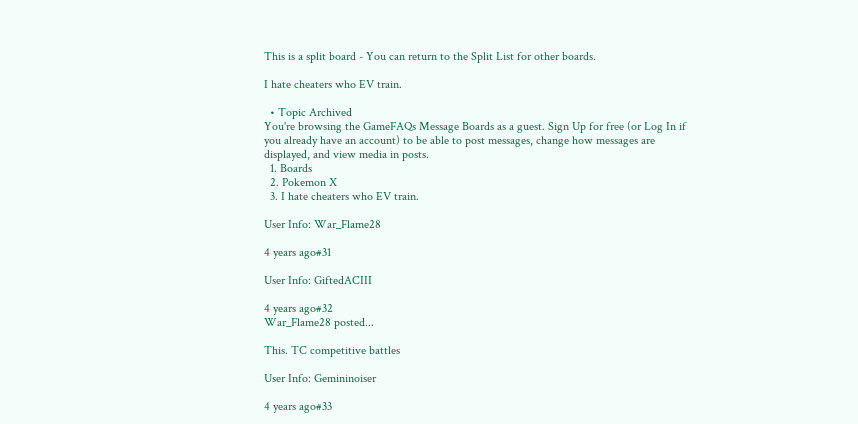This is a split board - You can return to the Split List for other boards.

I hate cheaters who EV train.

  • Topic Archived
You're browsing the GameFAQs Message Boards as a guest. Sign Up for free (or Log In if you already have an account) to be able to post messages, change how messages are displayed, and view media in posts.
  1. Boards
  2. Pokemon X
  3. I hate cheaters who EV train.

User Info: War_Flame28

4 years ago#31

User Info: GiftedACIII

4 years ago#32
War_Flame28 posted...

This. TC competitive battles

User Info: Gemininoiser

4 years ago#33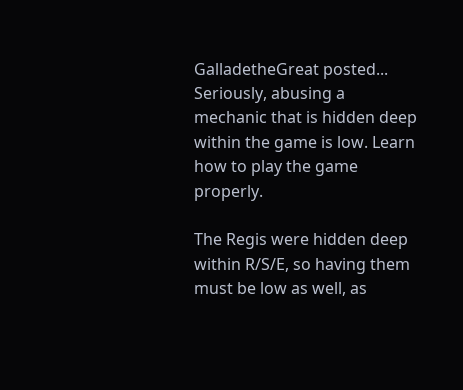GalladetheGreat posted...
Seriously, abusing a mechanic that is hidden deep within the game is low. Learn how to play the game properly.

The Regis were hidden deep within R/S/E, so having them must be low as well, as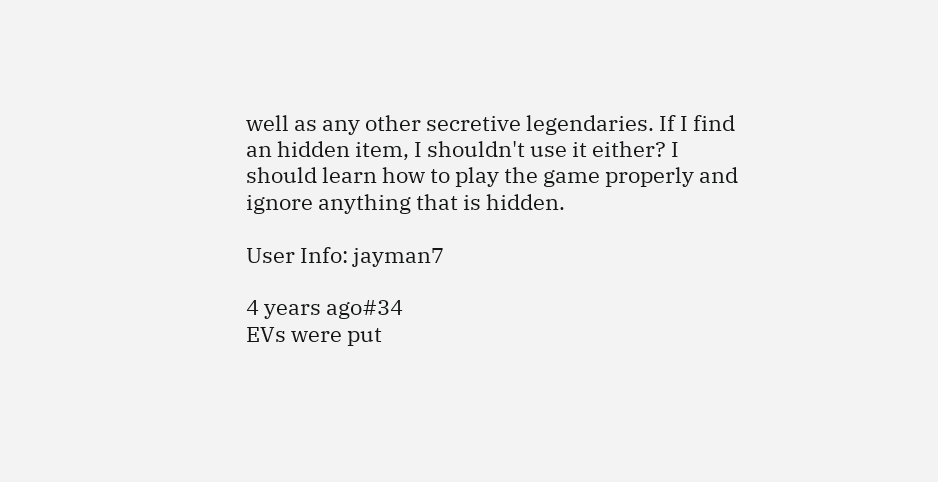well as any other secretive legendaries. If I find an hidden item, I shouldn't use it either? I should learn how to play the game properly and ignore anything that is hidden.

User Info: jayman7

4 years ago#34
EVs were put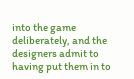into the game deliberately, and the designers admit to having put them in to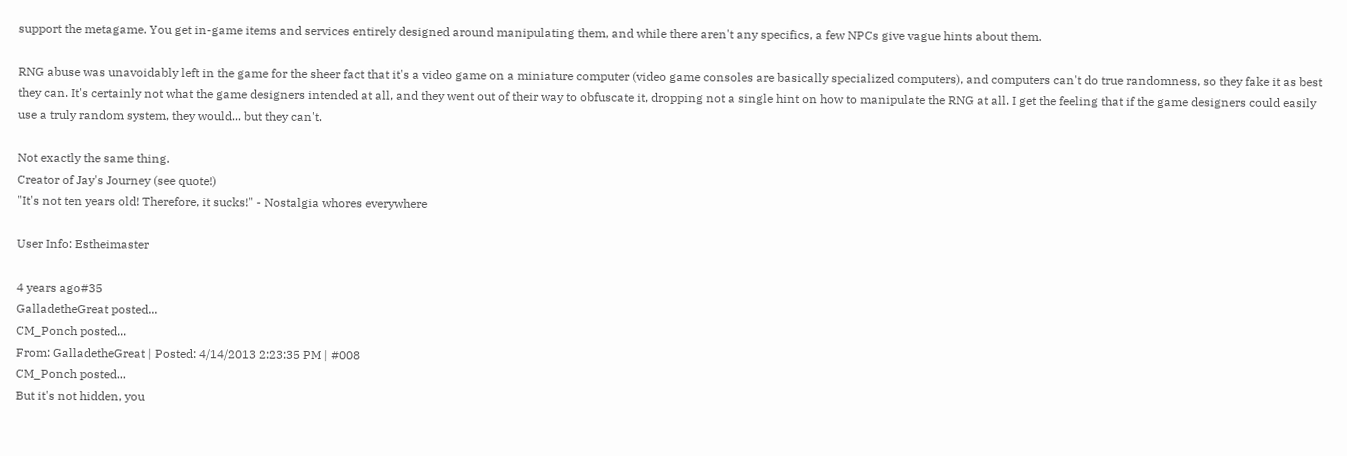support the metagame. You get in-game items and services entirely designed around manipulating them, and while there aren't any specifics, a few NPCs give vague hints about them.

RNG abuse was unavoidably left in the game for the sheer fact that it's a video game on a miniature computer (video game consoles are basically specialized computers), and computers can't do true randomness, so they fake it as best they can. It's certainly not what the game designers intended at all, and they went out of their way to obfuscate it, dropping not a single hint on how to manipulate the RNG at all. I get the feeling that if the game designers could easily use a truly random system, they would... but they can't.

Not exactly the same thing.
Creator of Jay's Journey (see quote!)
"It's not ten years old! Therefore, it sucks!" - Nostalgia whores everywhere

User Info: Estheimaster

4 years ago#35
GalladetheGreat posted...
CM_Ponch posted...
From: GalladetheGreat | Posted: 4/14/2013 2:23:35 PM | #008
CM_Ponch posted...
But it's not hidden, you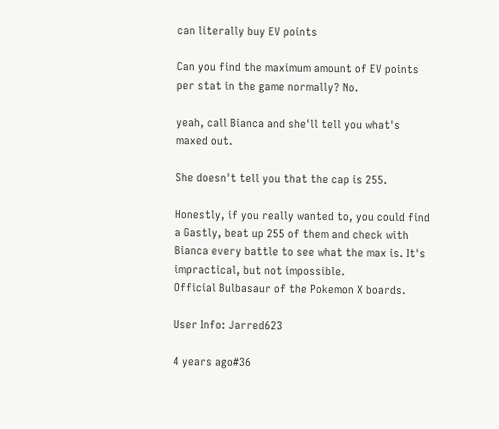can literally buy EV points

Can you find the maximum amount of EV points per stat in the game normally? No.

yeah, call Bianca and she'll tell you what's maxed out.

She doesn't tell you that the cap is 255.

Honestly, if you really wanted to, you could find a Gastly, beat up 255 of them and check with Bianca every battle to see what the max is. It's impractical, but not impossible.
Official Bulbasaur of the Pokemon X boards.

User Info: Jarred623

4 years ago#36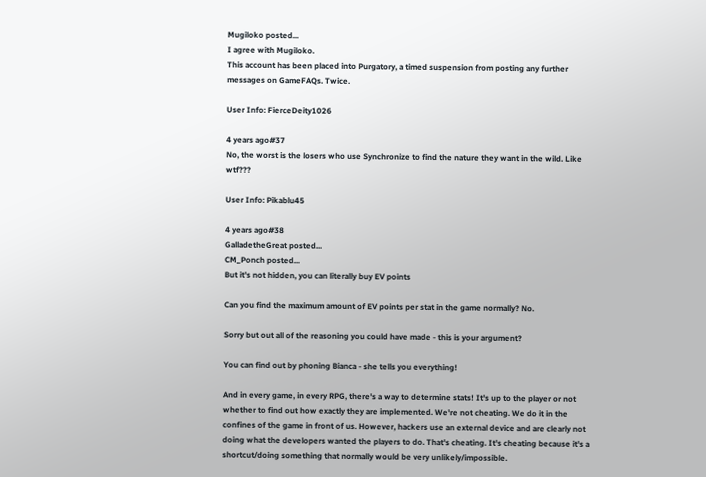Mugiloko posted...
I agree with Mugiloko.
This account has been placed into Purgatory, a timed suspension from posting any further messages on GameFAQs. Twice.

User Info: FierceDeity1026

4 years ago#37
No, the worst is the losers who use Synchronize to find the nature they want in the wild. Like wtf???

User Info: Pikablu45

4 years ago#38
GalladetheGreat posted...
CM_Ponch posted...
But it's not hidden, you can literally buy EV points

Can you find the maximum amount of EV points per stat in the game normally? No.

Sorry but out all of the reasoning you could have made - this is your argument?

You can find out by phoning Bianca - she tells you everything!

And in every game, in every RPG, there's a way to determine stats! It's up to the player or not whether to find out how exactly they are implemented. We're not cheating. We do it in the confines of the game in front of us. However, hackers use an external device and are clearly not doing what the developers wanted the players to do. That's cheating. It's cheating because it's a shortcut/doing something that normally would be very unlikely/impossible.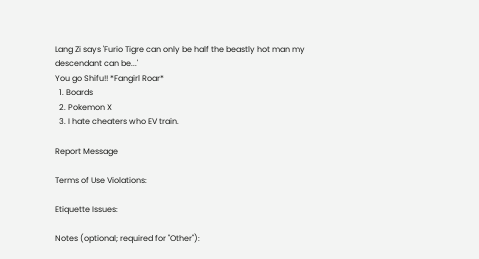Lang Zi says 'Furio Tigre can only be half the beastly hot man my descendant can be...'
You go Shifu!! *Fangirl Roar*
  1. Boards
  2. Pokemon X
  3. I hate cheaters who EV train.

Report Message

Terms of Use Violations:

Etiquette Issues:

Notes (optional; required for "Other"):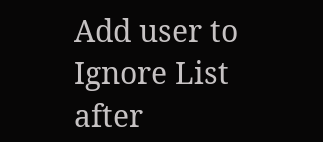Add user to Ignore List after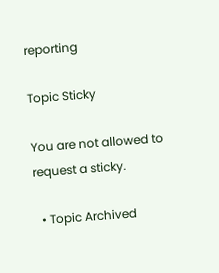reporting

Topic Sticky

You are not allowed to request a sticky.

  • Topic Archived